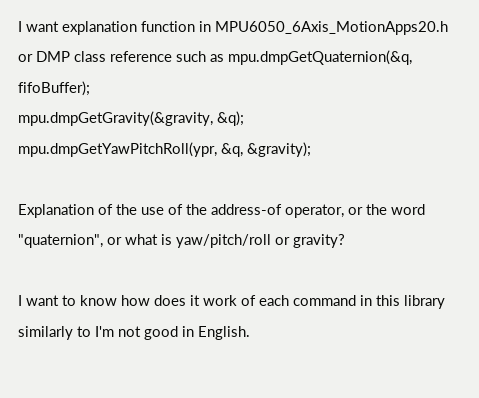I want explanation function in MPU6050_6Axis_MotionApps20.h or DMP class reference such as mpu.dmpGetQuaternion(&q, fifoBuffer);
mpu.dmpGetGravity(&gravity, &q);
mpu.dmpGetYawPitchRoll(ypr, &q, &gravity);

Explanation of the use of the address-of operator, or the word "quaternion", or what is yaw/pitch/roll or gravity?

I want to know how does it work of each command in this library similarly to I'm not good in English.